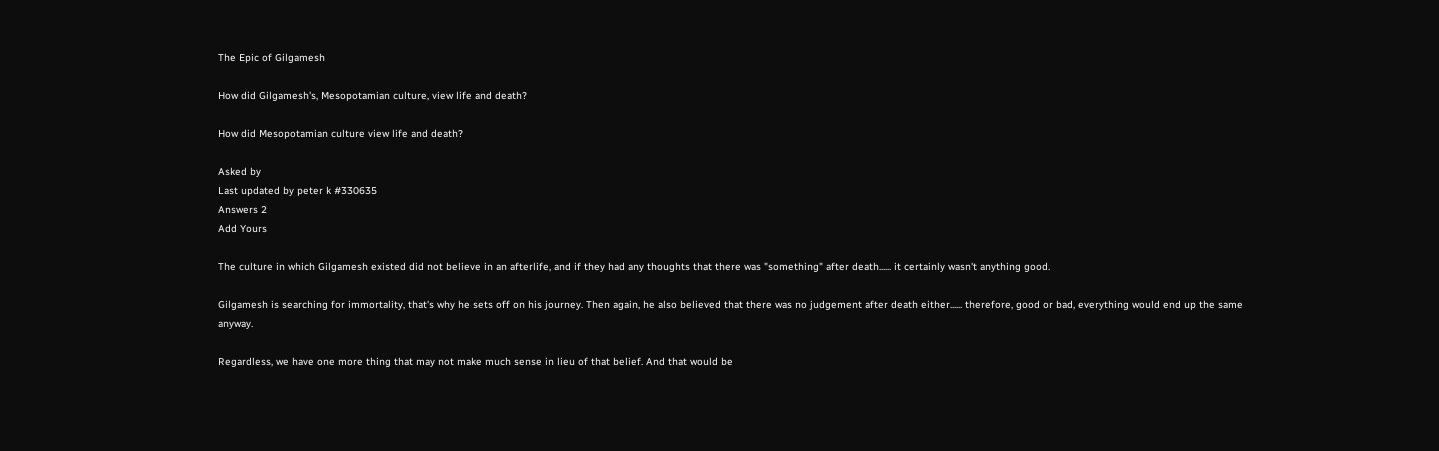The Epic of Gilgamesh

How did Gilgamesh's, Mesopotamian culture, view life and death?

How did Mesopotamian culture view life and death?

Asked by
Last updated by peter k #330635
Answers 2
Add Yours

The culture in which Gilgamesh existed did not believe in an afterlife, and if they had any thoughts that there was "something" after death...... it certainly wasn't anything good.

Gilgamesh is searching for immortality, that's why he sets off on his journey. Then again, he also believed that there was no judgement after death either...... therefore, good or bad, everything would end up the same anyway.

Regardless, we have one more thing that may not make much sense in lieu of that belief. And that would be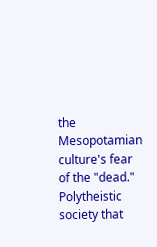the Mesopotamian culture's fear of the "dead." Polytheistic society that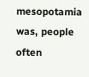mesopotamia was, people often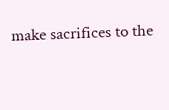make sacrifices to the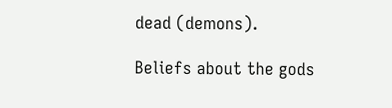dead (demons).

Beliefs about the gods